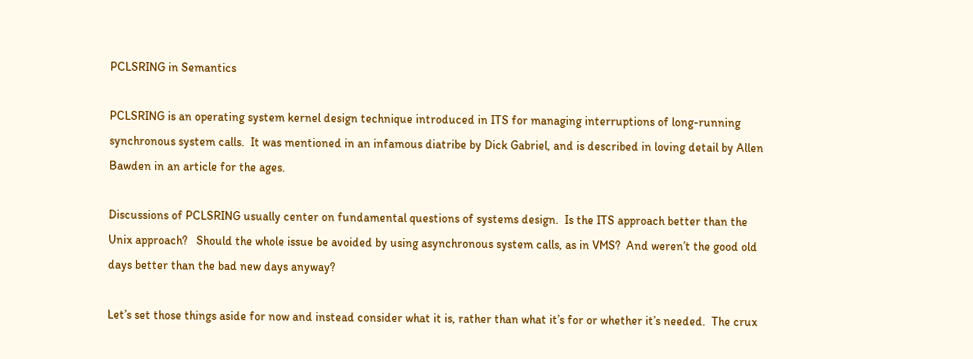PCLSRING in Semantics

PCLSRING is an operating system kernel design technique introduced in ITS for managing interruptions of long-running synchronous system calls.  It was mentioned in an infamous diatribe by Dick Gabriel, and is described in loving detail by Allen Bawden in an article for the ages.

Discussions of PCLSRING usually center on fundamental questions of systems design.  Is the ITS approach better than the Unix approach?   Should the whole issue be avoided by using asynchronous system calls, as in VMS?  And weren’t the good old days better than the bad new days anyway?

Let’s set those things aside for now and instead consider what it is, rather than what it’s for or whether it’s needed.  The crux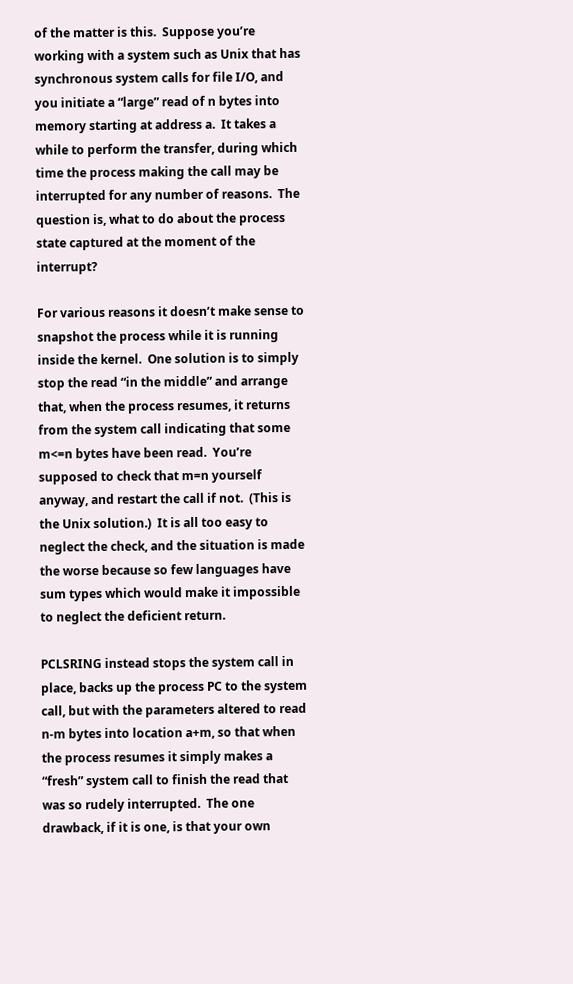of the matter is this.  Suppose you’re working with a system such as Unix that has synchronous system calls for file I/O, and you initiate a “large” read of n bytes into memory starting at address a.  It takes a while to perform the transfer, during which time the process making the call may be interrupted for any number of reasons.  The question is, what to do about the process state captured at the moment of the interrupt?

For various reasons it doesn’t make sense to snapshot the process while it is running inside the kernel.  One solution is to simply stop the read “in the middle” and arrange that, when the process resumes, it returns from the system call indicating that some m<=n bytes have been read.  You’re supposed to check that m=n yourself anyway, and restart the call if not.  (This is the Unix solution.)  It is all too easy to neglect the check, and the situation is made the worse because so few languages have sum types which would make it impossible to neglect the deficient return.

PCLSRING instead stops the system call in place, backs up the process PC to the system call, but with the parameters altered to read n-m bytes into location a+m, so that when the process resumes it simply makes a “fresh” system call to finish the read that was so rudely interrupted.  The one drawback, if it is one, is that your own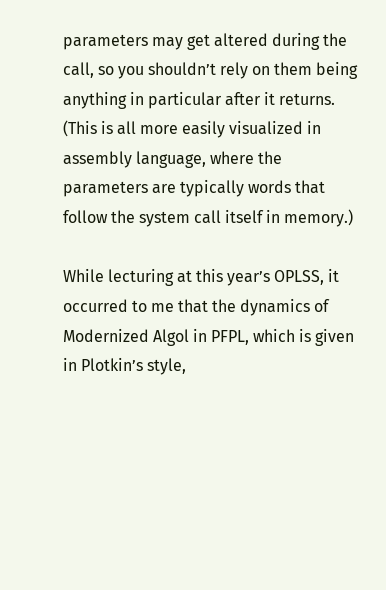parameters may get altered during the call, so you shouldn’t rely on them being anything in particular after it returns.  (This is all more easily visualized in assembly language, where the parameters are typically words that follow the system call itself in memory.)

While lecturing at this year’s OPLSS, it occurred to me that the dynamics of Modernized Algol in PFPL, which is given in Plotkin’s style,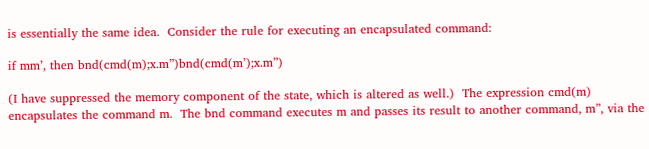is essentially the same idea.  Consider the rule for executing an encapsulated command:

if mm’, then bnd(cmd(m);x.m”)bnd(cmd(m’);x.m”)

(I have suppressed the memory component of the state, which is altered as well.)  The expression cmd(m) encapsulates the command m.  The bnd command executes m and passes its result to another command, m”, via the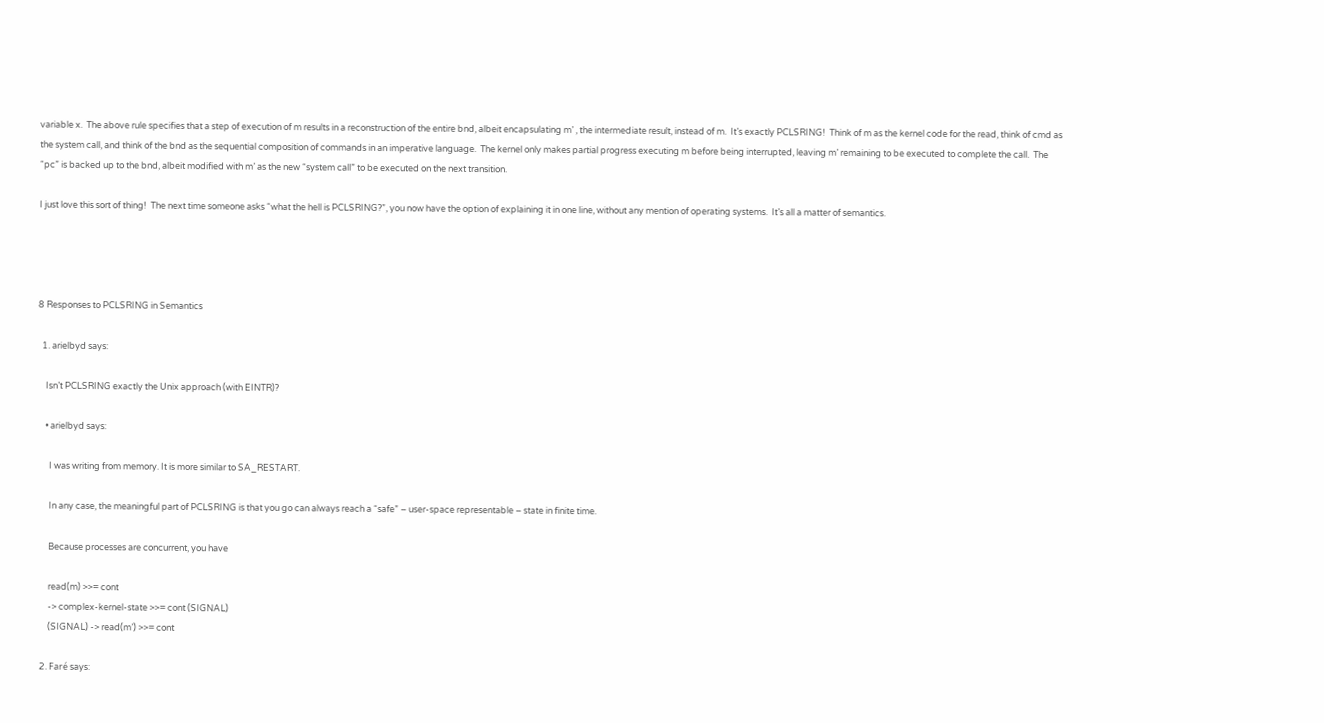variable x.  The above rule specifies that a step of execution of m results in a reconstruction of the entire bnd, albeit encapsulating m’ , the intermediate result, instead of m.  It’s exactly PCLSRING!  Think of m as the kernel code for the read, think of cmd as the system call, and think of the bnd as the sequential composition of commands in an imperative language.  The kernel only makes partial progress executing m before being interrupted, leaving m’ remaining to be executed to complete the call.  The “pc” is backed up to the bnd, albeit modified with m’ as the new “system call” to be executed on the next transition.

I just love this sort of thing!  The next time someone asks “what the hell is PCLSRING?”, you now have the option of explaining it in one line, without any mention of operating systems.  It’s all a matter of semantics.




8 Responses to PCLSRING in Semantics

  1. arielbyd says:

    Isn’t PCLSRING exactly the Unix approach (with EINTR)?

    • arielbyd says:

      I was writing from memory. It is more similar to SA_RESTART.

      In any case, the meaningful part of PCLSRING is that you go can always reach a “safe” – user-space representable – state in finite time.

      Because processes are concurrent, you have

      read(m) >>= cont
      -> complex-kernel-state >>= cont (SIGNAL)
      (SIGNAL) -> read(m’) >>= cont

  2. Faré says: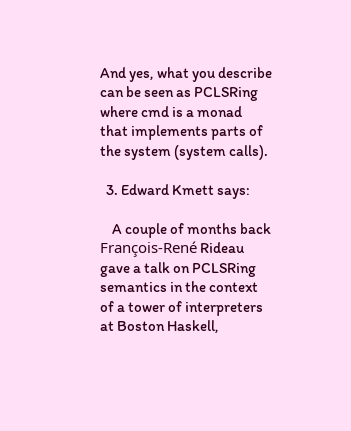And yes, what you describe can be seen as PCLSRing where cmd is a monad that implements parts of the system (system calls).

  3. Edward Kmett says:

    A couple of months back François-René Rideau gave a talk on PCLSRing semantics in the context of a tower of interpreters at Boston Haskell,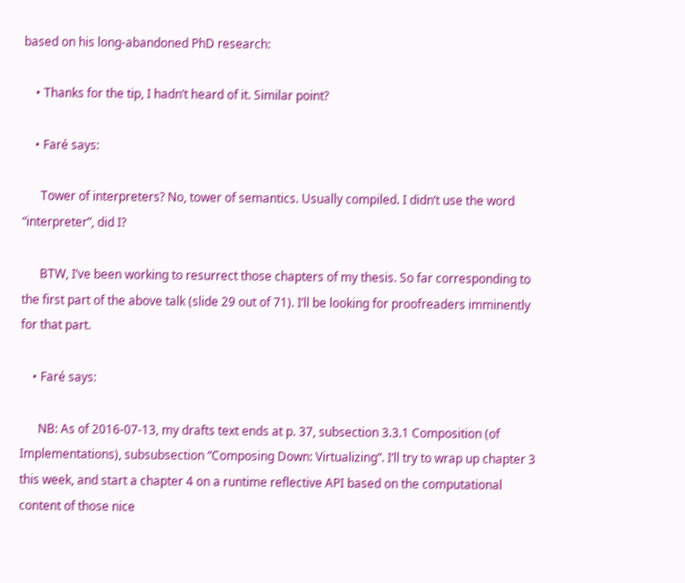based on his long-abandoned PhD research:

    • Thanks for the tip, I hadn’t heard of it. Similar point?

    • Faré says:

      Tower of interpreters? No, tower of semantics. Usually compiled. I didn’t use the word “interpreter”, did I?

      BTW, I’ve been working to resurrect those chapters of my thesis. So far corresponding to the first part of the above talk (slide 29 out of 71). I’ll be looking for proofreaders imminently for that part.

    • Faré says:

      NB: As of 2016-07-13, my drafts text ends at p. 37, subsection 3.3.1 Composition (of Implementations), subsubsection “Composing Down: Virtualizing”. I’ll try to wrap up chapter 3 this week, and start a chapter 4 on a runtime reflective API based on the computational content of those nice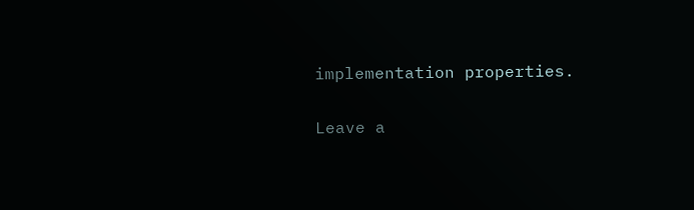implementation properties.

Leave a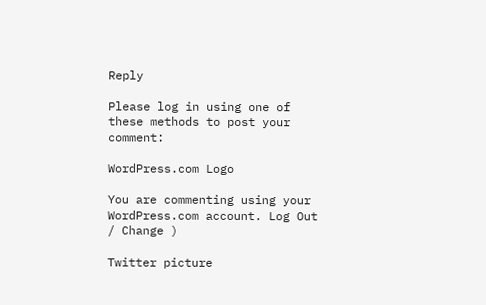Reply

Please log in using one of these methods to post your comment:

WordPress.com Logo

You are commenting using your WordPress.com account. Log Out / Change )

Twitter picture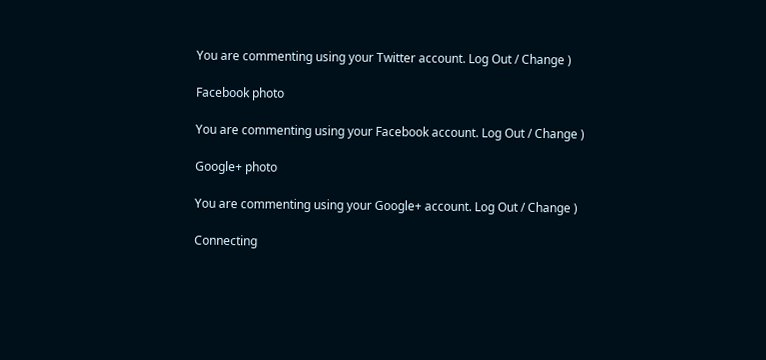You are commenting using your Twitter account. Log Out / Change )

Facebook photo

You are commenting using your Facebook account. Log Out / Change )

Google+ photo

You are commenting using your Google+ account. Log Out / Change )

Connecting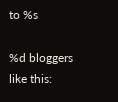to %s

%d bloggers like this: